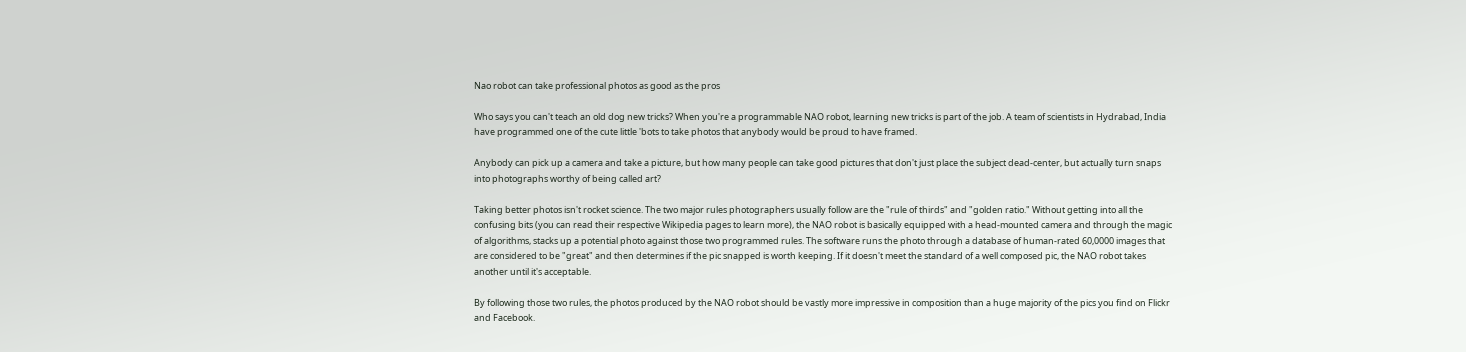Nao robot can take professional photos as good as the pros

Who says you can't teach an old dog new tricks? When you're a programmable NAO robot, learning new tricks is part of the job. A team of scientists in Hydrabad, India have programmed one of the cute little 'bots to take photos that anybody would be proud to have framed.

Anybody can pick up a camera and take a picture, but how many people can take good pictures that don't just place the subject dead-center, but actually turn snaps into photographs worthy of being called art?

Taking better photos isn't rocket science. The two major rules photographers usually follow are the "rule of thirds" and "golden ratio." Without getting into all the confusing bits (you can read their respective Wikipedia pages to learn more), the NAO robot is basically equipped with a head-mounted camera and through the magic of algorithms, stacks up a potential photo against those two programmed rules. The software runs the photo through a database of human-rated 60,0000 images that are considered to be "great" and then determines if the pic snapped is worth keeping. If it doesn't meet the standard of a well composed pic, the NAO robot takes another until it's acceptable.

By following those two rules, the photos produced by the NAO robot should be vastly more impressive in composition than a huge majority of the pics you find on Flickr and Facebook.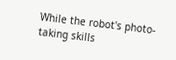While the robot's photo-taking skills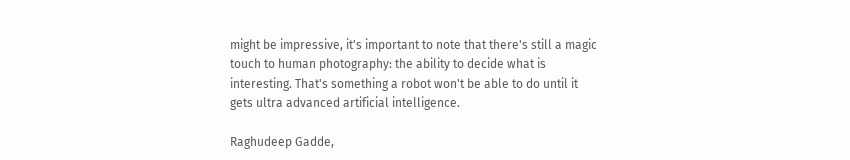might be impressive, it's important to note that there's still a magic touch to human photography: the ability to decide what is interesting. That's something a robot won't be able to do until it gets ultra advanced artificial intelligence.

Raghudeep Gadde,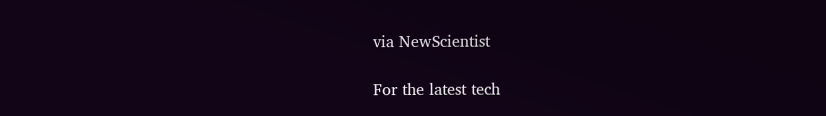via NewScientist

For the latest tech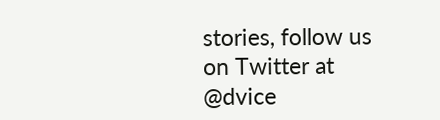stories, follow us on Twitter at @dvice